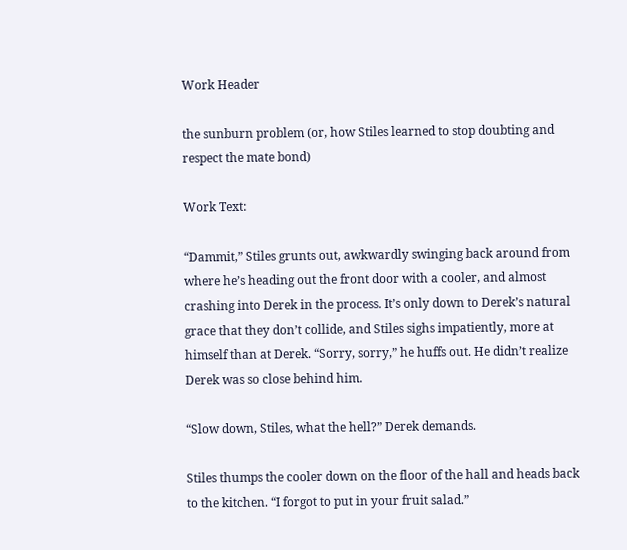Work Header

the sunburn problem (or, how Stiles learned to stop doubting and respect the mate bond)

Work Text:

“Dammit,” Stiles grunts out, awkwardly swinging back around from where he’s heading out the front door with a cooler, and almost crashing into Derek in the process. It’s only down to Derek’s natural grace that they don’t collide, and Stiles sighs impatiently, more at himself than at Derek. “Sorry, sorry,” he huffs out. He didn’t realize Derek was so close behind him.

“Slow down, Stiles, what the hell?” Derek demands.

Stiles thumps the cooler down on the floor of the hall and heads back to the kitchen. “I forgot to put in your fruit salad.”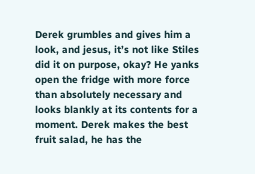Derek grumbles and gives him a look, and jesus, it’s not like Stiles did it on purpose, okay? He yanks open the fridge with more force than absolutely necessary and looks blankly at its contents for a moment. Derek makes the best fruit salad, he has the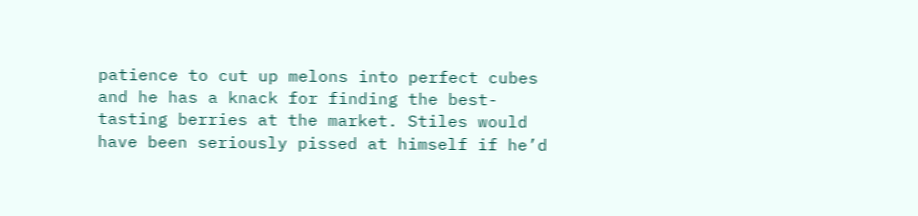patience to cut up melons into perfect cubes and he has a knack for finding the best-tasting berries at the market. Stiles would have been seriously pissed at himself if he’d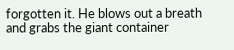forgotten it. He blows out a breath and grabs the giant container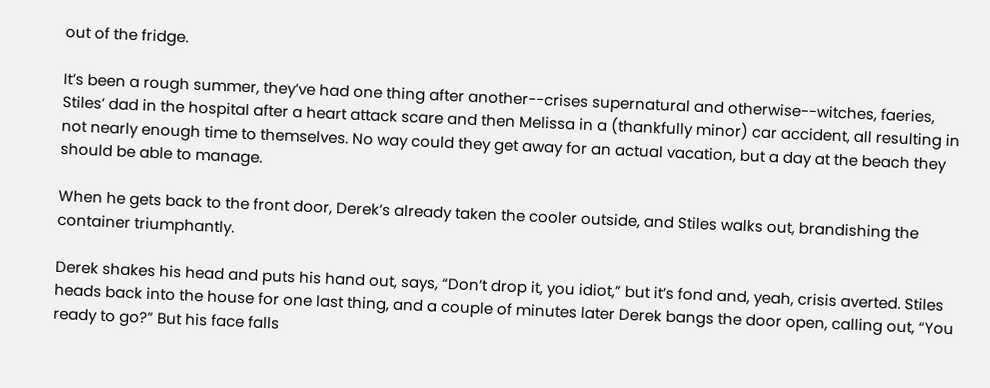out of the fridge.

It’s been a rough summer, they’ve had one thing after another--crises supernatural and otherwise--witches, faeries, Stiles’ dad in the hospital after a heart attack scare and then Melissa in a (thankfully minor) car accident, all resulting in not nearly enough time to themselves. No way could they get away for an actual vacation, but a day at the beach they should be able to manage.

When he gets back to the front door, Derek’s already taken the cooler outside, and Stiles walks out, brandishing the container triumphantly.

Derek shakes his head and puts his hand out, says, “Don’t drop it, you idiot,” but it’s fond and, yeah, crisis averted. Stiles heads back into the house for one last thing, and a couple of minutes later Derek bangs the door open, calling out, “You ready to go?” But his face falls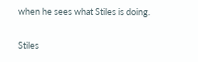when he sees what Stiles is doing.

Stiles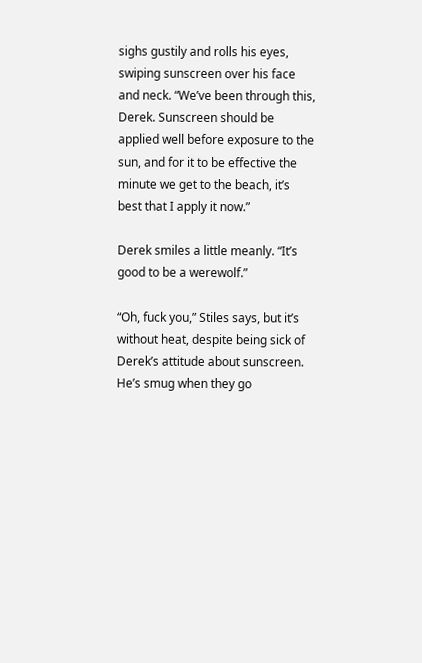sighs gustily and rolls his eyes, swiping sunscreen over his face and neck. “We’ve been through this, Derek. Sunscreen should be applied well before exposure to the sun, and for it to be effective the minute we get to the beach, it’s best that I apply it now.”

Derek smiles a little meanly. “It’s good to be a werewolf.”

“Oh, fuck you,” Stiles says, but it’s without heat, despite being sick of Derek’s attitude about sunscreen. He’s smug when they go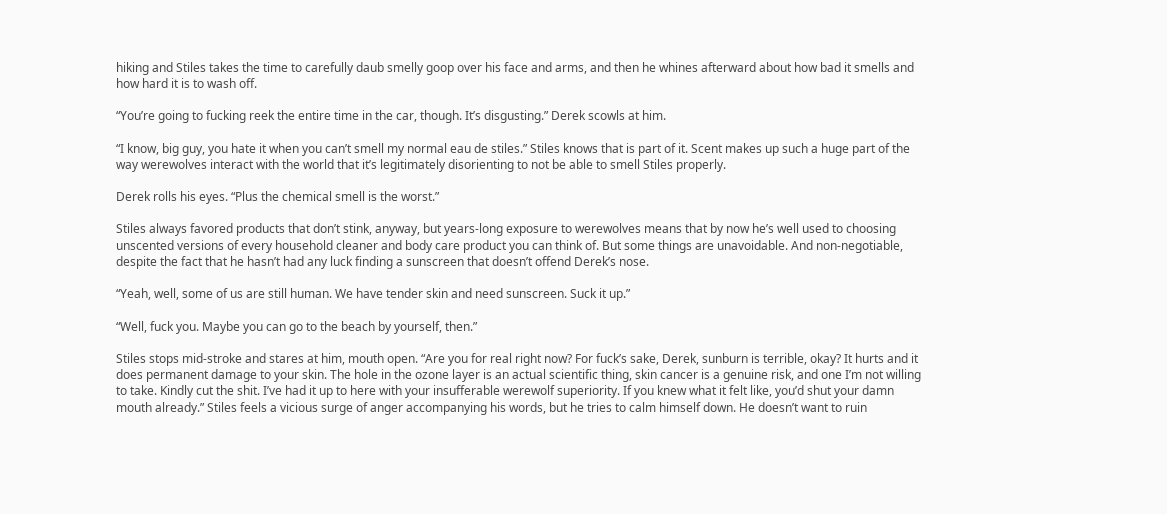hiking and Stiles takes the time to carefully daub smelly goop over his face and arms, and then he whines afterward about how bad it smells and how hard it is to wash off.

“You’re going to fucking reek the entire time in the car, though. It’s disgusting.” Derek scowls at him.

“I know, big guy, you hate it when you can’t smell my normal eau de stiles.” Stiles knows that is part of it. Scent makes up such a huge part of the way werewolves interact with the world that it’s legitimately disorienting to not be able to smell Stiles properly.

Derek rolls his eyes. “Plus the chemical smell is the worst.”

Stiles always favored products that don’t stink, anyway, but years-long exposure to werewolves means that by now he’s well used to choosing unscented versions of every household cleaner and body care product you can think of. But some things are unavoidable. And non-negotiable, despite the fact that he hasn’t had any luck finding a sunscreen that doesn’t offend Derek’s nose.

“Yeah, well, some of us are still human. We have tender skin and need sunscreen. Suck it up.”

“Well, fuck you. Maybe you can go to the beach by yourself, then.”

Stiles stops mid-stroke and stares at him, mouth open. “Are you for real right now? For fuck’s sake, Derek, sunburn is terrible, okay? It hurts and it does permanent damage to your skin. The hole in the ozone layer is an actual scientific thing, skin cancer is a genuine risk, and one I’m not willing to take. Kindly cut the shit. I’ve had it up to here with your insufferable werewolf superiority. If you knew what it felt like, you’d shut your damn mouth already.” Stiles feels a vicious surge of anger accompanying his words, but he tries to calm himself down. He doesn’t want to ruin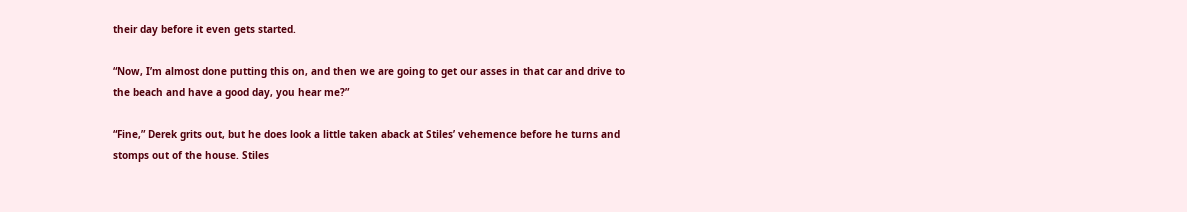their day before it even gets started.

“Now, I’m almost done putting this on, and then we are going to get our asses in that car and drive to the beach and have a good day, you hear me?”

“Fine,” Derek grits out, but he does look a little taken aback at Stiles’ vehemence before he turns and stomps out of the house. Stiles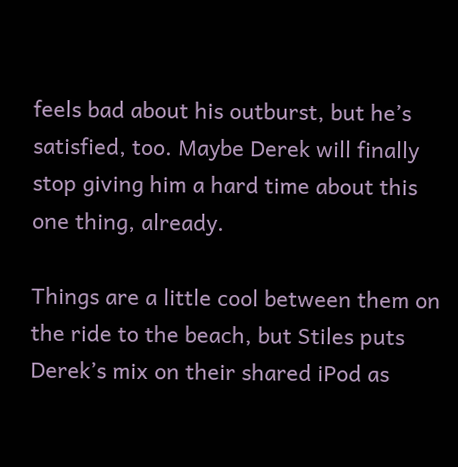feels bad about his outburst, but he’s satisfied, too. Maybe Derek will finally stop giving him a hard time about this one thing, already.

Things are a little cool between them on the ride to the beach, but Stiles puts Derek’s mix on their shared iPod as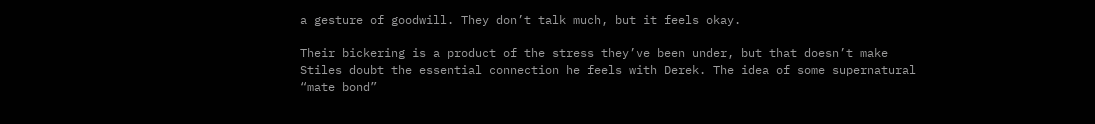a gesture of goodwill. They don’t talk much, but it feels okay.

Their bickering is a product of the stress they’ve been under, but that doesn’t make Stiles doubt the essential connection he feels with Derek. The idea of some supernatural “mate bond”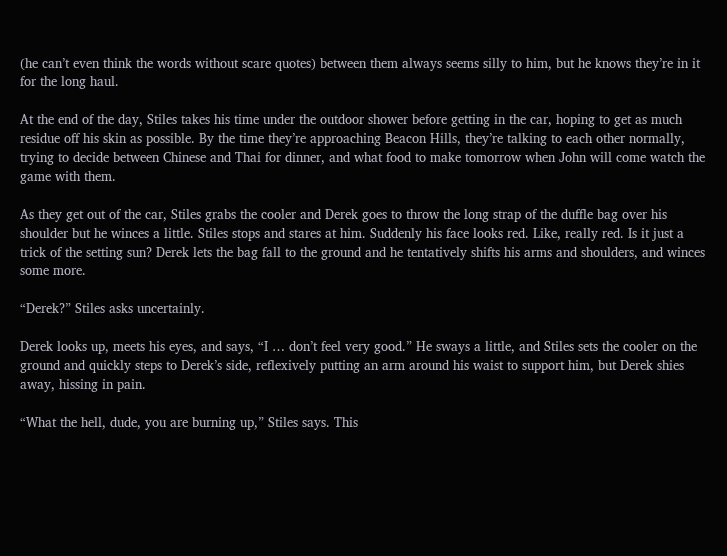(he can’t even think the words without scare quotes) between them always seems silly to him, but he knows they’re in it for the long haul.

At the end of the day, Stiles takes his time under the outdoor shower before getting in the car, hoping to get as much residue off his skin as possible. By the time they’re approaching Beacon Hills, they’re talking to each other normally, trying to decide between Chinese and Thai for dinner, and what food to make tomorrow when John will come watch the game with them.

As they get out of the car, Stiles grabs the cooler and Derek goes to throw the long strap of the duffle bag over his shoulder but he winces a little. Stiles stops and stares at him. Suddenly his face looks red. Like, really red. Is it just a trick of the setting sun? Derek lets the bag fall to the ground and he tentatively shifts his arms and shoulders, and winces some more.

“Derek?” Stiles asks uncertainly.

Derek looks up, meets his eyes, and says, “I … don’t feel very good.” He sways a little, and Stiles sets the cooler on the ground and quickly steps to Derek’s side, reflexively putting an arm around his waist to support him, but Derek shies away, hissing in pain.

“What the hell, dude, you are burning up,” Stiles says. This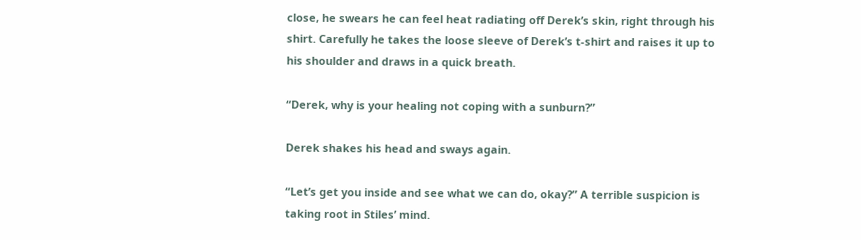close, he swears he can feel heat radiating off Derek’s skin, right through his shirt. Carefully he takes the loose sleeve of Derek’s t-shirt and raises it up to his shoulder and draws in a quick breath.

“Derek, why is your healing not coping with a sunburn?”

Derek shakes his head and sways again.

“Let’s get you inside and see what we can do, okay?” A terrible suspicion is taking root in Stiles’ mind.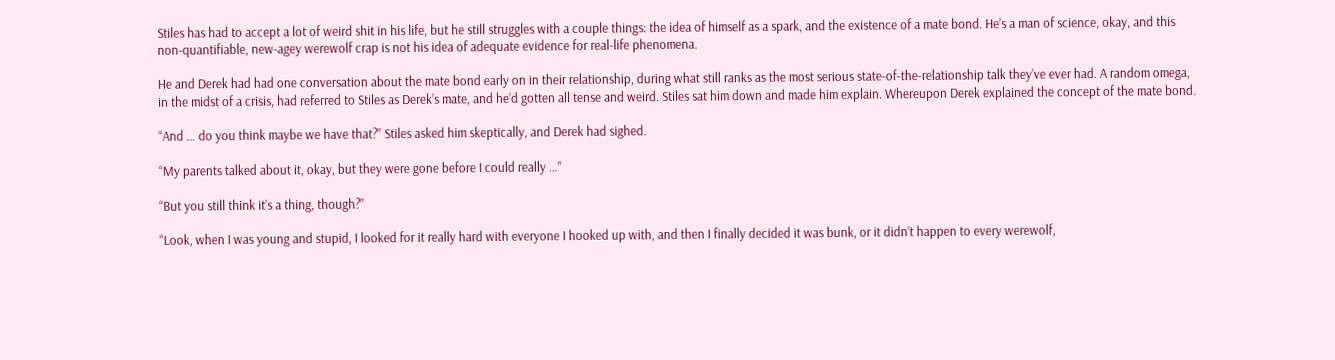Stiles has had to accept a lot of weird shit in his life, but he still struggles with a couple things: the idea of himself as a spark, and the existence of a mate bond. He’s a man of science, okay, and this non-quantifiable, new-agey werewolf crap is not his idea of adequate evidence for real-life phenomena.

He and Derek had had one conversation about the mate bond early on in their relationship, during what still ranks as the most serious state-of-the-relationship talk they’ve ever had. A random omega, in the midst of a crisis, had referred to Stiles as Derek’s mate, and he’d gotten all tense and weird. Stiles sat him down and made him explain. Whereupon Derek explained the concept of the mate bond.

“And … do you think maybe we have that?” Stiles asked him skeptically, and Derek had sighed.

“My parents talked about it, okay, but they were gone before I could really …”

“But you still think it’s a thing, though?”

“Look, when I was young and stupid, I looked for it really hard with everyone I hooked up with, and then I finally decided it was bunk, or it didn’t happen to every werewolf,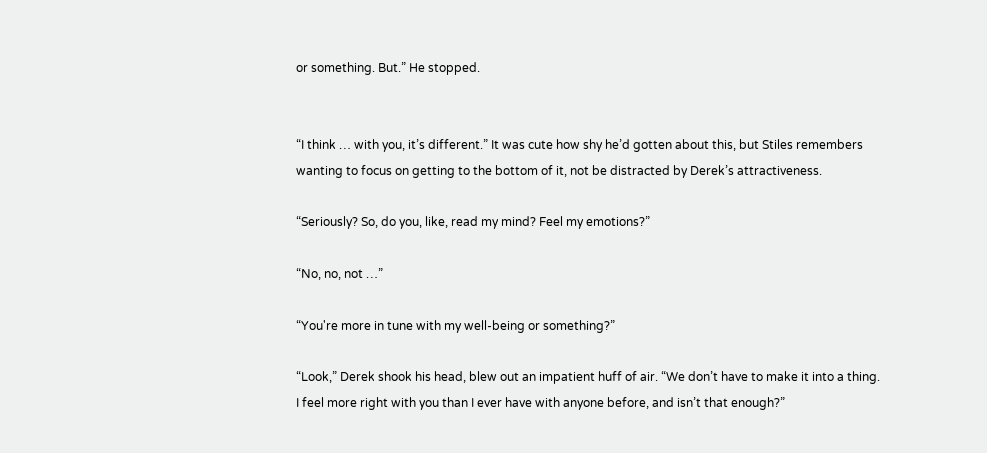or something. But.” He stopped.


“I think … with you, it’s different.” It was cute how shy he’d gotten about this, but Stiles remembers wanting to focus on getting to the bottom of it, not be distracted by Derek’s attractiveness.

“Seriously? So, do you, like, read my mind? Feel my emotions?”

“No, no, not …”

“You're more in tune with my well-being or something?”

“Look,” Derek shook his head, blew out an impatient huff of air. “We don’t have to make it into a thing. I feel more right with you than I ever have with anyone before, and isn’t that enough?”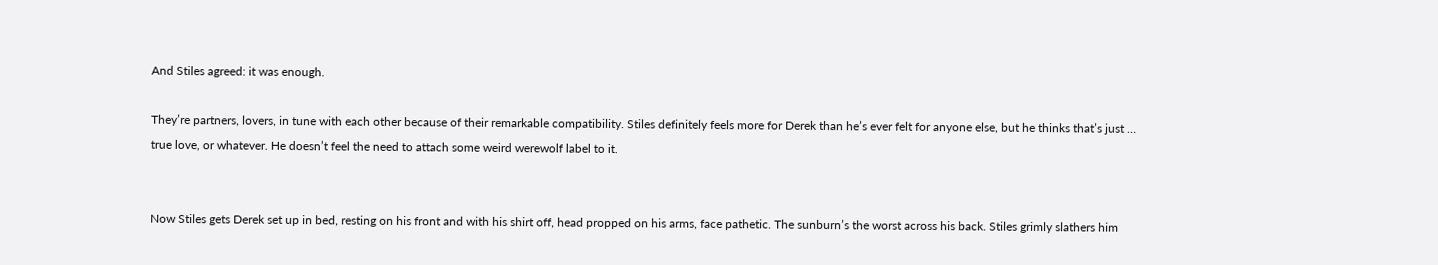And Stiles agreed: it was enough.

They’re partners, lovers, in tune with each other because of their remarkable compatibility. Stiles definitely feels more for Derek than he’s ever felt for anyone else, but he thinks that’s just … true love, or whatever. He doesn’t feel the need to attach some weird werewolf label to it.


Now Stiles gets Derek set up in bed, resting on his front and with his shirt off, head propped on his arms, face pathetic. The sunburn’s the worst across his back. Stiles grimly slathers him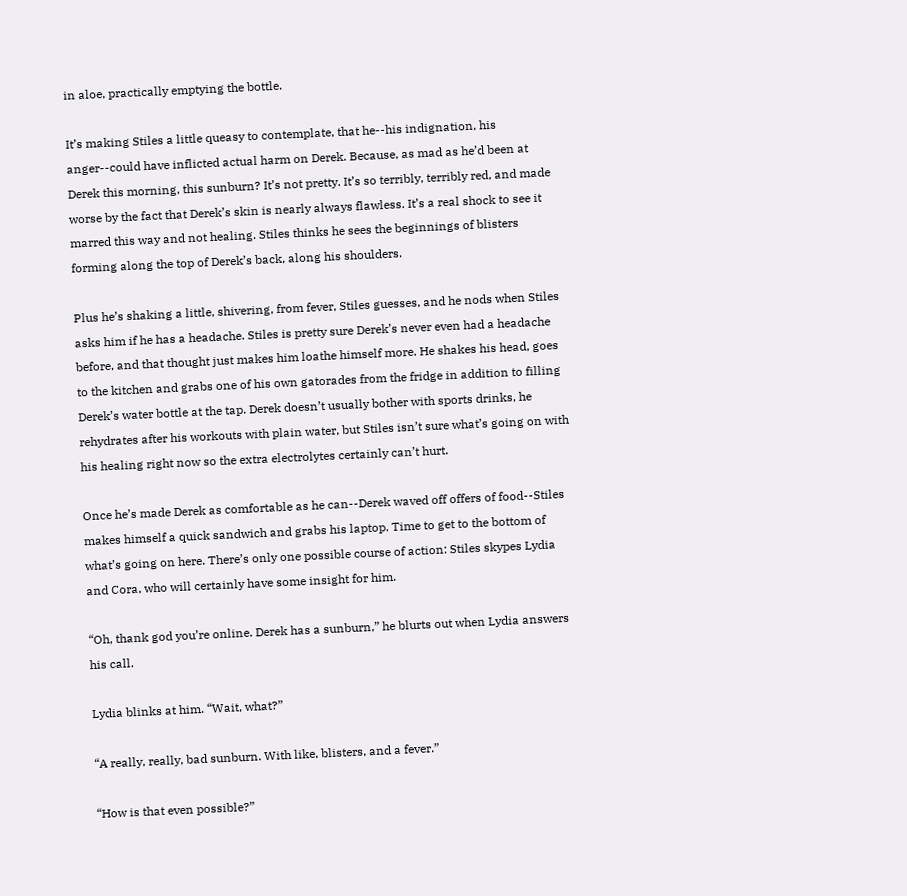in aloe, practically emptying the bottle.

It’s making Stiles a little queasy to contemplate, that he--his indignation, his anger--could have inflicted actual harm on Derek. Because, as mad as he’d been at Derek this morning, this sunburn? It’s not pretty. It’s so terribly, terribly red, and made worse by the fact that Derek’s skin is nearly always flawless. It’s a real shock to see it marred this way and not healing. Stiles thinks he sees the beginnings of blisters forming along the top of Derek’s back, along his shoulders.

Plus he’s shaking a little, shivering, from fever, Stiles guesses, and he nods when Stiles asks him if he has a headache. Stiles is pretty sure Derek’s never even had a headache before, and that thought just makes him loathe himself more. He shakes his head, goes to the kitchen and grabs one of his own gatorades from the fridge in addition to filling Derek’s water bottle at the tap. Derek doesn’t usually bother with sports drinks, he rehydrates after his workouts with plain water, but Stiles isn’t sure what’s going on with his healing right now so the extra electrolytes certainly can’t hurt.

Once he’s made Derek as comfortable as he can--Derek waved off offers of food--Stiles makes himself a quick sandwich and grabs his laptop. Time to get to the bottom of what’s going on here. There’s only one possible course of action: Stiles skypes Lydia and Cora, who will certainly have some insight for him.

“Oh, thank god you’re online. Derek has a sunburn,” he blurts out when Lydia answers his call.

Lydia blinks at him. “Wait, what?”

“A really, really, bad sunburn. With like, blisters, and a fever.”

“How is that even possible?”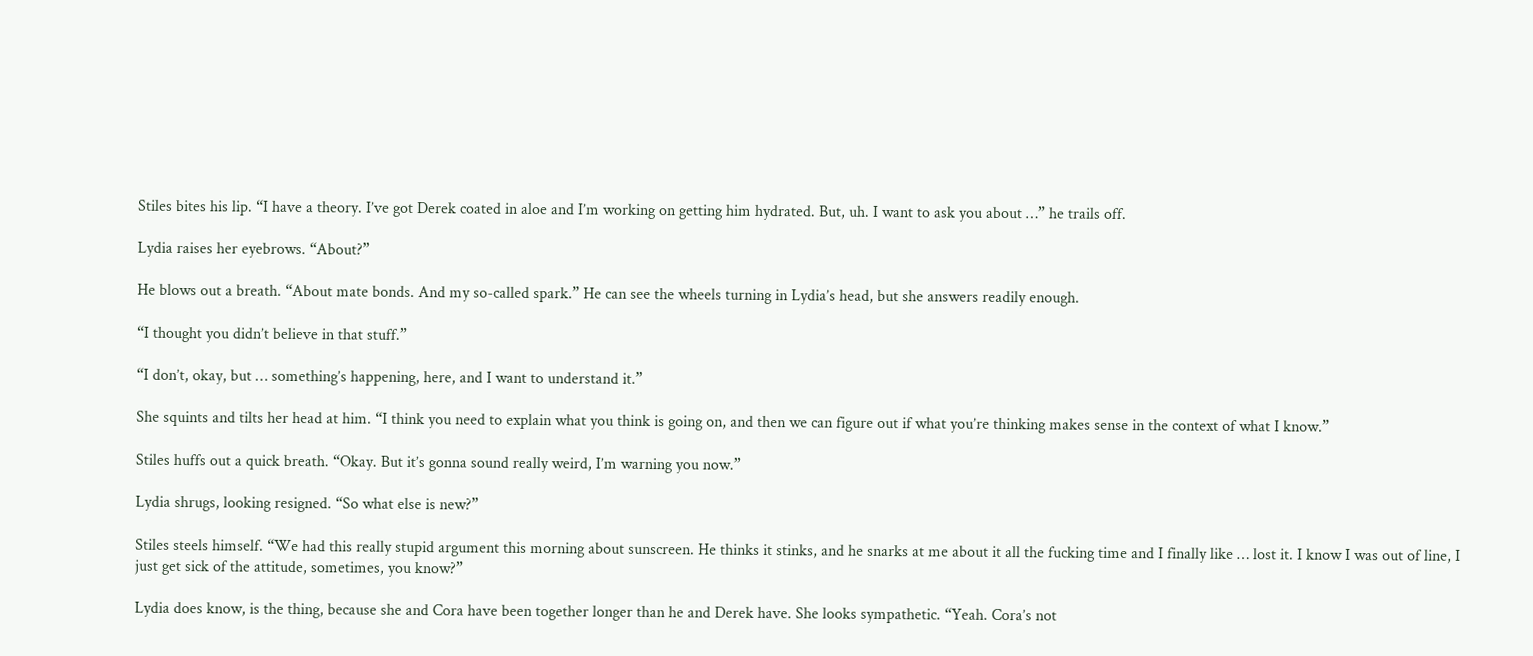Stiles bites his lip. “I have a theory. I’ve got Derek coated in aloe and I’m working on getting him hydrated. But, uh. I want to ask you about …” he trails off.

Lydia raises her eyebrows. “About?”

He blows out a breath. “About mate bonds. And my so-called spark.” He can see the wheels turning in Lydia’s head, but she answers readily enough.

“I thought you didn’t believe in that stuff.”

“I don’t, okay, but … something’s happening, here, and I want to understand it.”

She squints and tilts her head at him. “I think you need to explain what you think is going on, and then we can figure out if what you’re thinking makes sense in the context of what I know.”

Stiles huffs out a quick breath. “Okay. But it’s gonna sound really weird, I’m warning you now.”

Lydia shrugs, looking resigned. “So what else is new?”

Stiles steels himself. “We had this really stupid argument this morning about sunscreen. He thinks it stinks, and he snarks at me about it all the fucking time and I finally like … lost it. I know I was out of line, I just get sick of the attitude, sometimes, you know?”

Lydia does know, is the thing, because she and Cora have been together longer than he and Derek have. She looks sympathetic. “Yeah. Cora’s not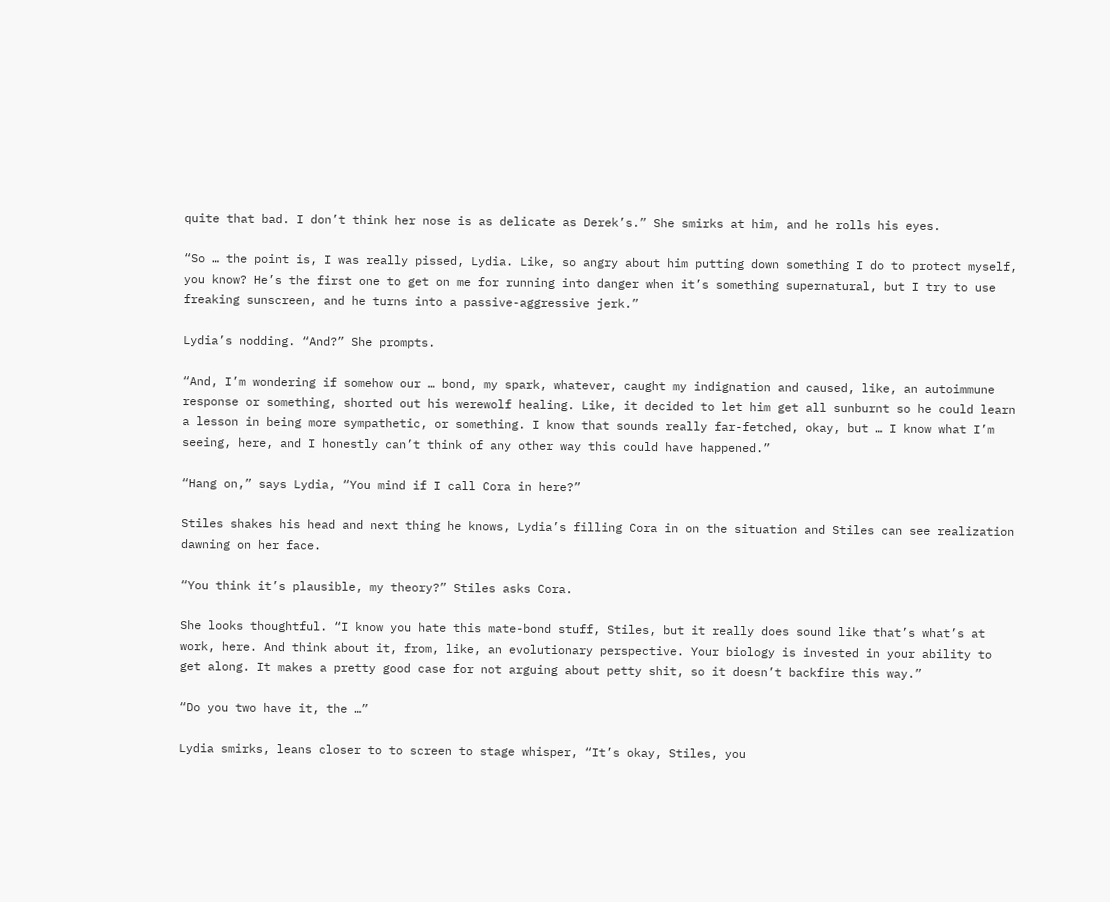quite that bad. I don’t think her nose is as delicate as Derek’s.” She smirks at him, and he rolls his eyes.

“So … the point is, I was really pissed, Lydia. Like, so angry about him putting down something I do to protect myself, you know? He’s the first one to get on me for running into danger when it’s something supernatural, but I try to use freaking sunscreen, and he turns into a passive-aggressive jerk.”

Lydia’s nodding. “And?” She prompts.

“And, I’m wondering if somehow our … bond, my spark, whatever, caught my indignation and caused, like, an autoimmune response or something, shorted out his werewolf healing. Like, it decided to let him get all sunburnt so he could learn a lesson in being more sympathetic, or something. I know that sounds really far-fetched, okay, but … I know what I’m seeing, here, and I honestly can’t think of any other way this could have happened.”

“Hang on,” says Lydia, “You mind if I call Cora in here?”

Stiles shakes his head and next thing he knows, Lydia’s filling Cora in on the situation and Stiles can see realization dawning on her face.

“You think it’s plausible, my theory?” Stiles asks Cora.

She looks thoughtful. “I know you hate this mate-bond stuff, Stiles, but it really does sound like that’s what’s at work, here. And think about it, from, like, an evolutionary perspective. Your biology is invested in your ability to get along. It makes a pretty good case for not arguing about petty shit, so it doesn’t backfire this way.”

“Do you two have it, the …”

Lydia smirks, leans closer to to screen to stage whisper, “It’s okay, Stiles, you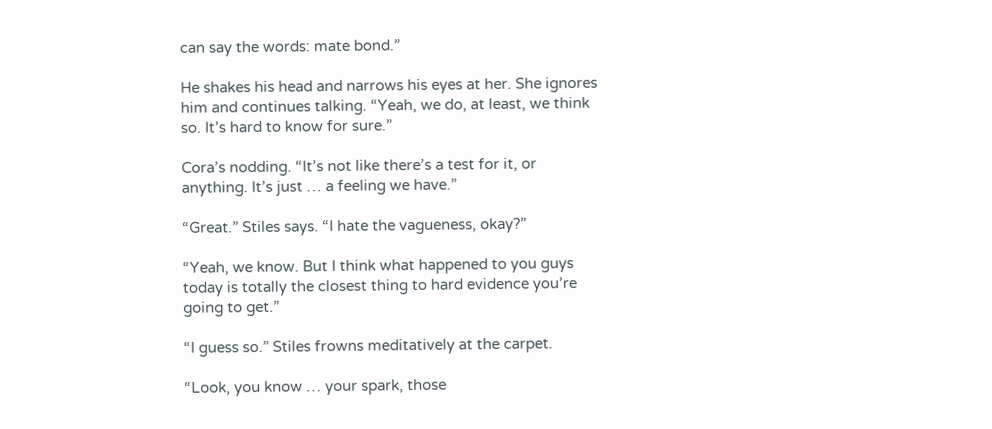can say the words: mate bond.”

He shakes his head and narrows his eyes at her. She ignores him and continues talking. “Yeah, we do, at least, we think so. It’s hard to know for sure.”

Cora’s nodding. “It’s not like there’s a test for it, or anything. It’s just … a feeling we have.”

“Great.” Stiles says. “I hate the vagueness, okay?”

“Yeah, we know. But I think what happened to you guys today is totally the closest thing to hard evidence you’re going to get.”

“I guess so.” Stiles frowns meditatively at the carpet.

“Look, you know … your spark, those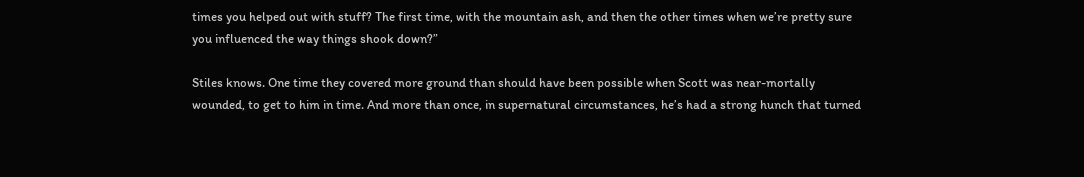times you helped out with stuff? The first time, with the mountain ash, and then the other times when we’re pretty sure you influenced the way things shook down?”

Stiles knows. One time they covered more ground than should have been possible when Scott was near-mortally wounded, to get to him in time. And more than once, in supernatural circumstances, he’s had a strong hunch that turned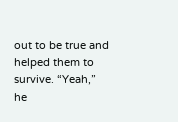out to be true and helped them to survive. “Yeah,” he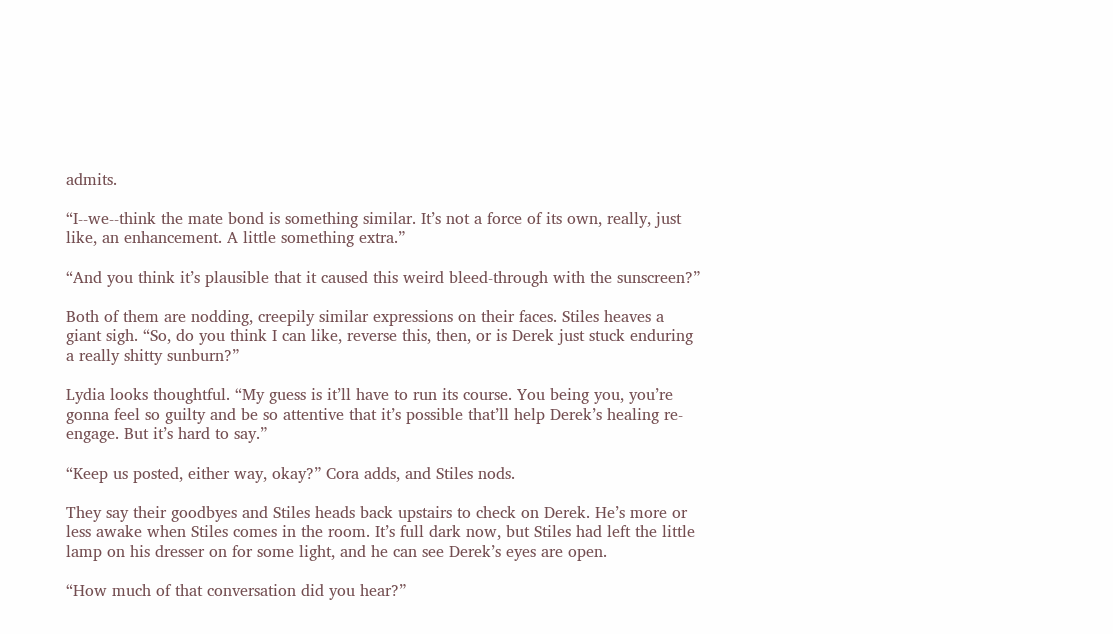admits.

“I--we--think the mate bond is something similar. It’s not a force of its own, really, just like, an enhancement. A little something extra.”

“And you think it’s plausible that it caused this weird bleed-through with the sunscreen?”

Both of them are nodding, creepily similar expressions on their faces. Stiles heaves a giant sigh. “So, do you think I can like, reverse this, then, or is Derek just stuck enduring a really shitty sunburn?”

Lydia looks thoughtful. “My guess is it’ll have to run its course. You being you, you’re gonna feel so guilty and be so attentive that it’s possible that’ll help Derek’s healing re-engage. But it’s hard to say.”

“Keep us posted, either way, okay?” Cora adds, and Stiles nods.

They say their goodbyes and Stiles heads back upstairs to check on Derek. He’s more or less awake when Stiles comes in the room. It’s full dark now, but Stiles had left the little lamp on his dresser on for some light, and he can see Derek’s eyes are open.

“How much of that conversation did you hear?”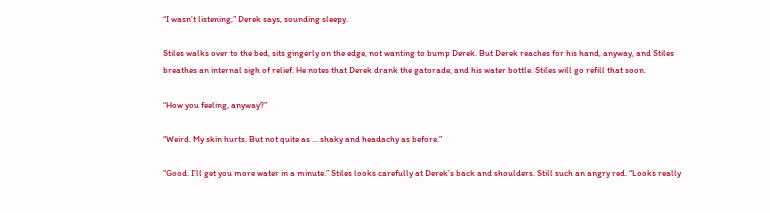“I wasn’t listening,” Derek says, sounding sleepy.

Stiles walks over to the bed, sits gingerly on the edge, not wanting to bump Derek. But Derek reaches for his hand, anyway, and Stiles breathes an internal sigh of relief. He notes that Derek drank the gatorade, and his water bottle. Stiles will go refill that soon.

“How you feeling, anyway?”

“Weird. My skin hurts. But not quite as ... shaky and headachy as before.”

“Good. I’ll get you more water in a minute.” Stiles looks carefully at Derek’s back and shoulders. Still such an angry red. “Looks really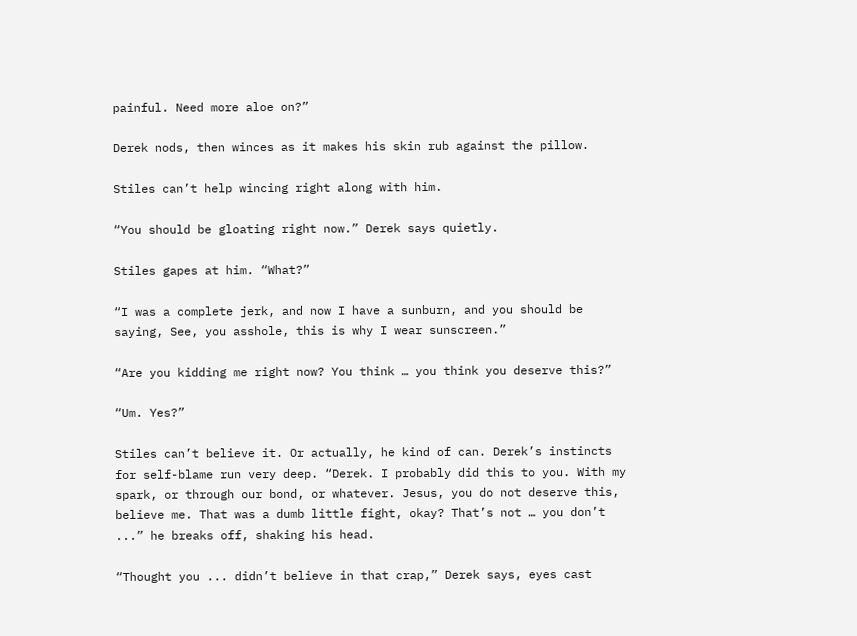painful. Need more aloe on?”

Derek nods, then winces as it makes his skin rub against the pillow.

Stiles can’t help wincing right along with him.

“You should be gloating right now.” Derek says quietly.

Stiles gapes at him. “What?”

“I was a complete jerk, and now I have a sunburn, and you should be saying, See, you asshole, this is why I wear sunscreen.”

“Are you kidding me right now? You think … you think you deserve this?”

“Um. Yes?”

Stiles can’t believe it. Or actually, he kind of can. Derek’s instincts for self-blame run very deep. “Derek. I probably did this to you. With my spark, or through our bond, or whatever. Jesus, you do not deserve this, believe me. That was a dumb little fight, okay? That’s not … you don’t ...” he breaks off, shaking his head.

“Thought you ... didn’t believe in that crap,” Derek says, eyes cast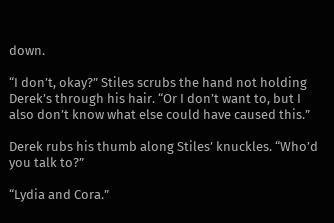down.

“I don’t, okay?” Stiles scrubs the hand not holding Derek’s through his hair. “Or I don’t want to, but I also don’t know what else could have caused this.”

Derek rubs his thumb along Stiles’ knuckles. “Who’d you talk to?”

“Lydia and Cora.”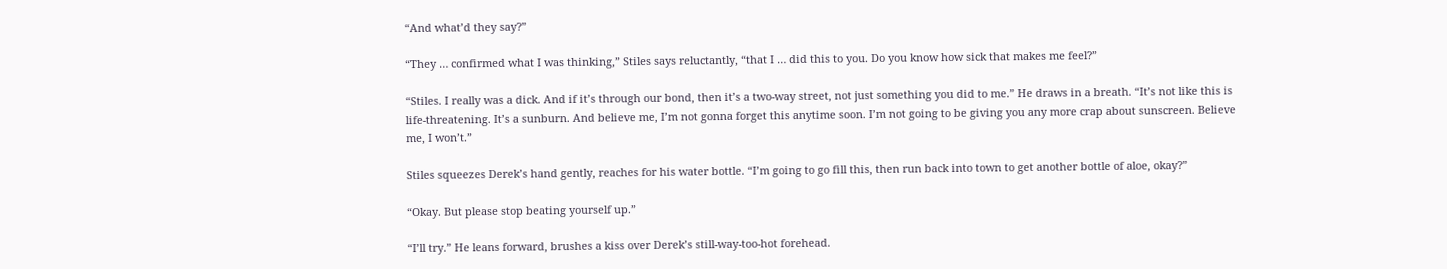“And what’d they say?”

“They … confirmed what I was thinking,” Stiles says reluctantly, “that I … did this to you. Do you know how sick that makes me feel?”

“Stiles. I really was a dick. And if it’s through our bond, then it’s a two-way street, not just something you did to me.” He draws in a breath. “It’s not like this is life-threatening. It’s a sunburn. And believe me, I’m not gonna forget this anytime soon. I’m not going to be giving you any more crap about sunscreen. Believe me, I won’t.”

Stiles squeezes Derek’s hand gently, reaches for his water bottle. “I’m going to go fill this, then run back into town to get another bottle of aloe, okay?”

“Okay. But please stop beating yourself up.”

“I’ll try.” He leans forward, brushes a kiss over Derek’s still-way-too-hot forehead.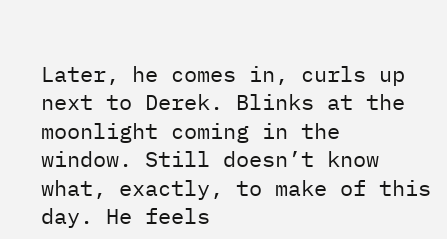Later, he comes in, curls up next to Derek. Blinks at the moonlight coming in the window. Still doesn’t know what, exactly, to make of this day. He feels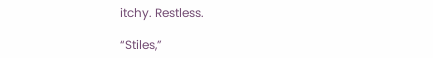itchy. Restless.

“Stiles,”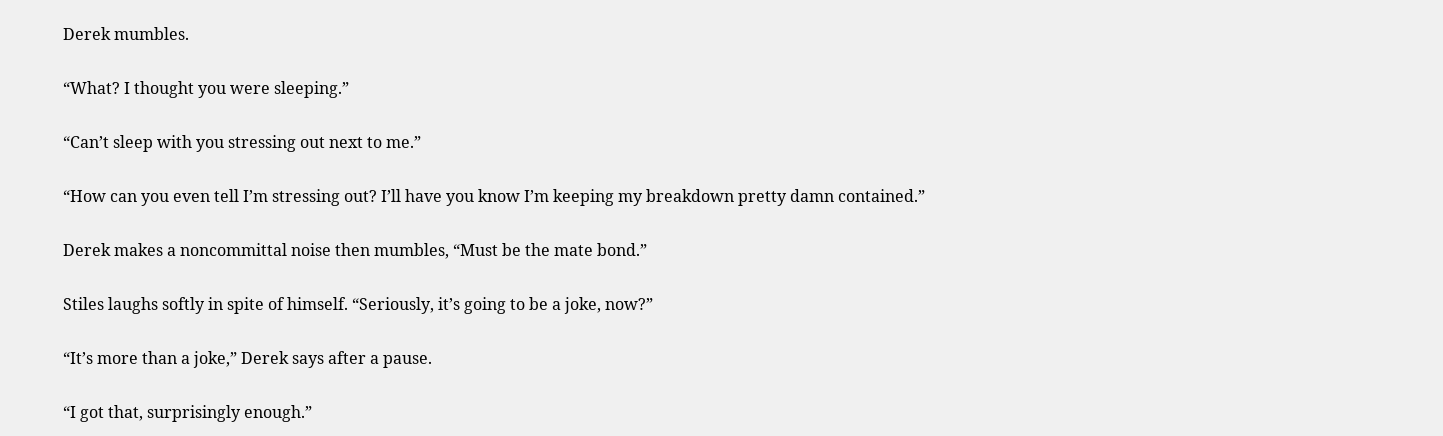Derek mumbles.

“What? I thought you were sleeping.”

“Can’t sleep with you stressing out next to me.”

“How can you even tell I’m stressing out? I’ll have you know I’m keeping my breakdown pretty damn contained.”

Derek makes a noncommittal noise then mumbles, “Must be the mate bond.”

Stiles laughs softly in spite of himself. “Seriously, it’s going to be a joke, now?”

“It’s more than a joke,” Derek says after a pause.

“I got that, surprisingly enough.”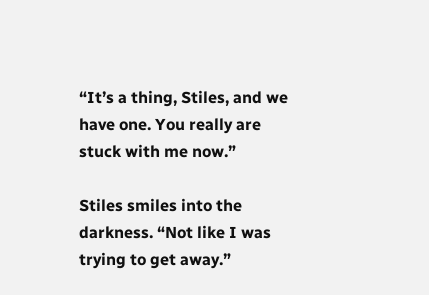“It’s a thing, Stiles, and we have one. You really are stuck with me now.”

Stiles smiles into the darkness. “Not like I was trying to get away.”